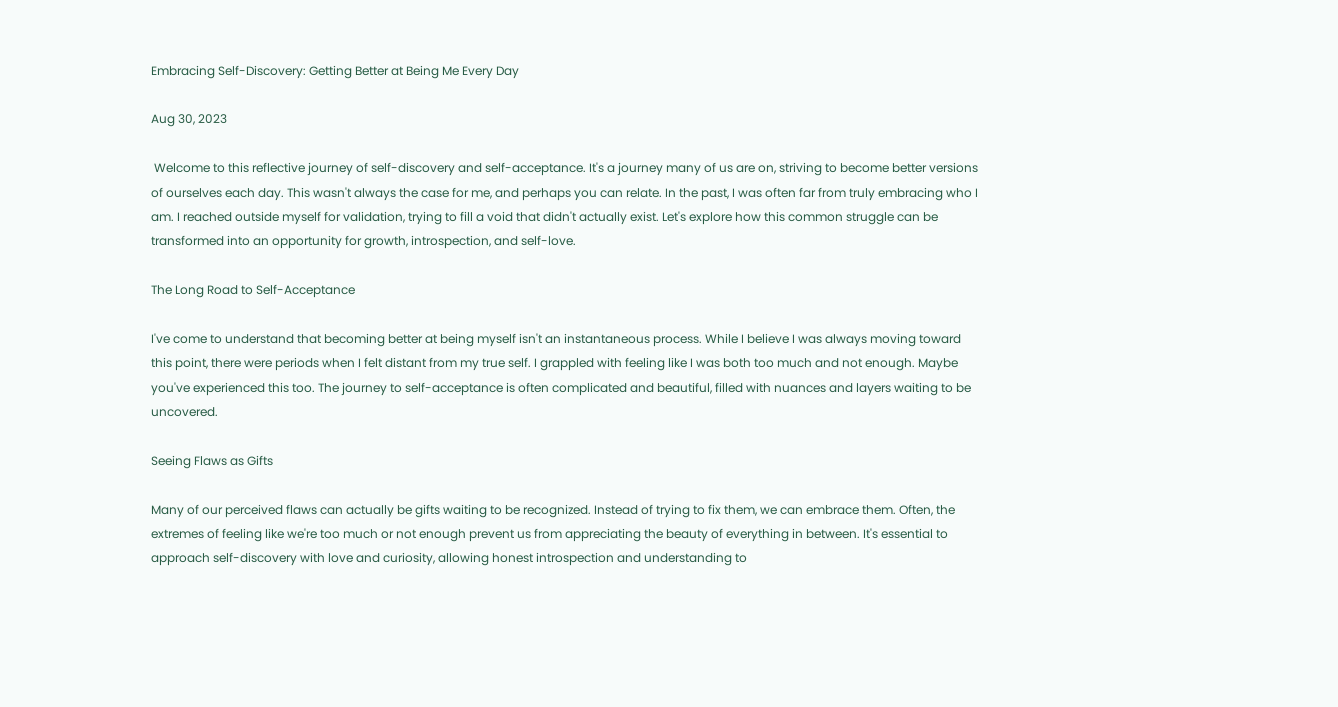Embracing Self-Discovery: Getting Better at Being Me Every Day

Aug 30, 2023

 Welcome to this reflective journey of self-discovery and self-acceptance. It's a journey many of us are on, striving to become better versions of ourselves each day. This wasn't always the case for me, and perhaps you can relate. In the past, I was often far from truly embracing who I am. I reached outside myself for validation, trying to fill a void that didn't actually exist. Let's explore how this common struggle can be transformed into an opportunity for growth, introspection, and self-love.

The Long Road to Self-Acceptance

I've come to understand that becoming better at being myself isn't an instantaneous process. While I believe I was always moving toward this point, there were periods when I felt distant from my true self. I grappled with feeling like I was both too much and not enough. Maybe you've experienced this too. The journey to self-acceptance is often complicated and beautiful, filled with nuances and layers waiting to be uncovered.

Seeing Flaws as Gifts

Many of our perceived flaws can actually be gifts waiting to be recognized. Instead of trying to fix them, we can embrace them. Often, the extremes of feeling like we're too much or not enough prevent us from appreciating the beauty of everything in between. It's essential to approach self-discovery with love and curiosity, allowing honest introspection and understanding to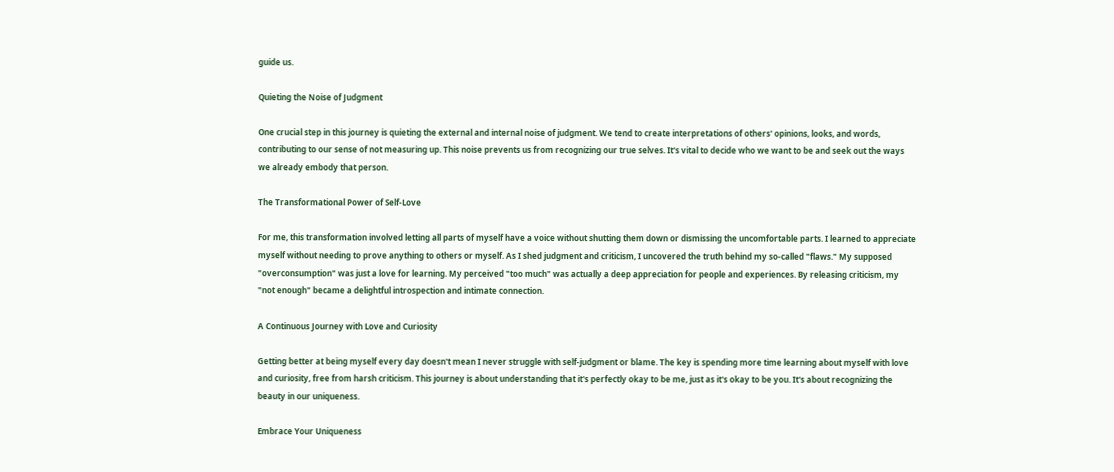guide us.

Quieting the Noise of Judgment

One crucial step in this journey is quieting the external and internal noise of judgment. We tend to create interpretations of others' opinions, looks, and words, contributing to our sense of not measuring up. This noise prevents us from recognizing our true selves. It's vital to decide who we want to be and seek out the ways we already embody that person.

The Transformational Power of Self-Love

For me, this transformation involved letting all parts of myself have a voice without shutting them down or dismissing the uncomfortable parts. I learned to appreciate myself without needing to prove anything to others or myself. As I shed judgment and criticism, I uncovered the truth behind my so-called "flaws." My supposed "overconsumption" was just a love for learning. My perceived "too much" was actually a deep appreciation for people and experiences. By releasing criticism, my "not enough" became a delightful introspection and intimate connection.

A Continuous Journey with Love and Curiosity

Getting better at being myself every day doesn't mean I never struggle with self-judgment or blame. The key is spending more time learning about myself with love and curiosity, free from harsh criticism. This journey is about understanding that it's perfectly okay to be me, just as it's okay to be you. It's about recognizing the beauty in our uniqueness.

Embrace Your Uniqueness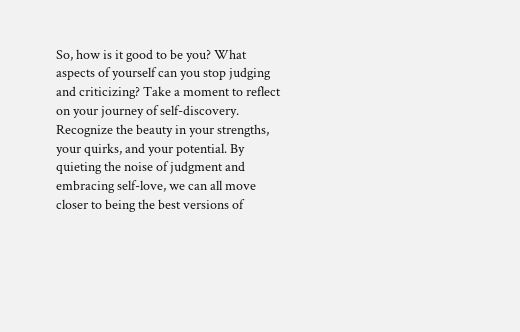So, how is it good to be you? What aspects of yourself can you stop judging and criticizing? Take a moment to reflect on your journey of self-discovery. Recognize the beauty in your strengths, your quirks, and your potential. By quieting the noise of judgment and embracing self-love, we can all move closer to being the best versions of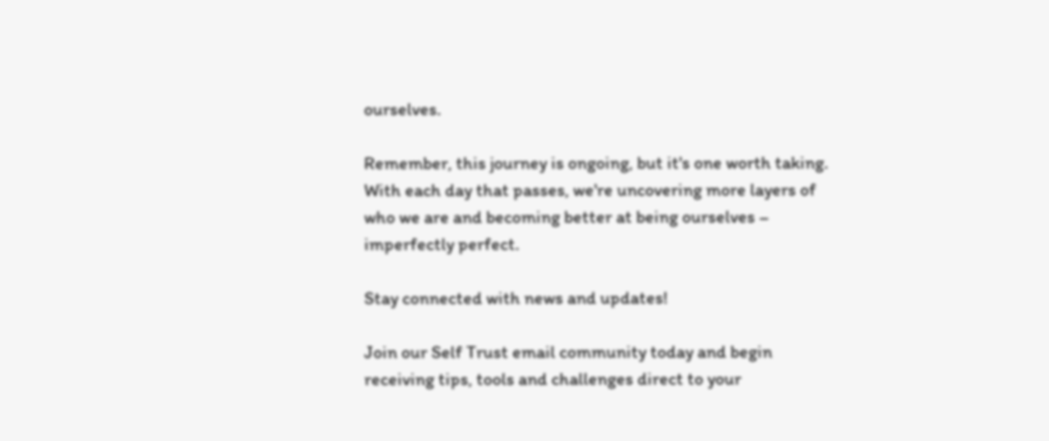ourselves.

Remember, this journey is ongoing, but it's one worth taking. With each day that passes, we're uncovering more layers of who we are and becoming better at being ourselves – imperfectly perfect.

Stay connected with news and updates!

Join our Self Trust email community today and begin receiving tips, tools and challenges direct to your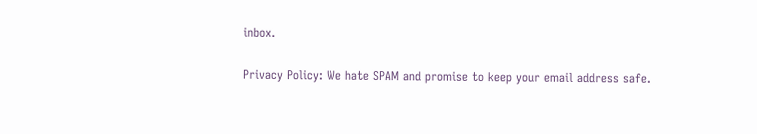inbox.

Privacy Policy: We hate SPAM and promise to keep your email address safe.